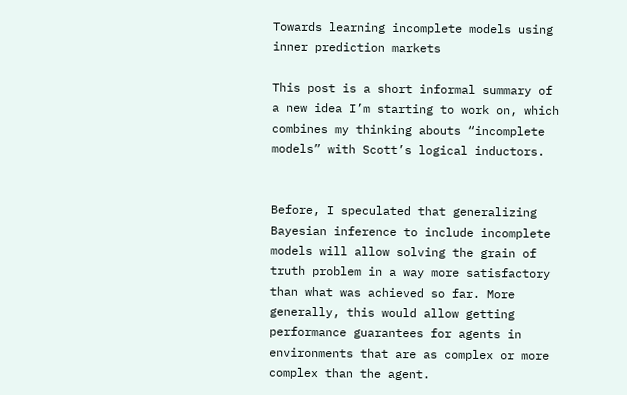Towards learning incomplete models using inner prediction markets

This post is a short informal summary of a new idea I’m starting to work on, which combines my thinking abouts “incomplete models” with Scott’s logical inductors.


Before, I speculated that generalizing Bayesian inference to include incomplete models will allow solving the grain of truth problem in a way more satisfactory than what was achieved so far. More generally, this would allow getting performance guarantees for agents in environments that are as complex or more complex than the agent.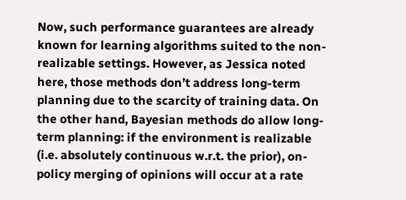Now, such performance guarantees are already known for learning algorithms suited to the non-realizable settings. However, as Jessica noted here, those methods don’t address long-term planning due to the scarcity of training data. On the other hand, Bayesian methods do allow long-term planning: if the environment is realizable (i.e. absolutely continuous w.r.t. the prior), on-policy merging of opinions will occur at a rate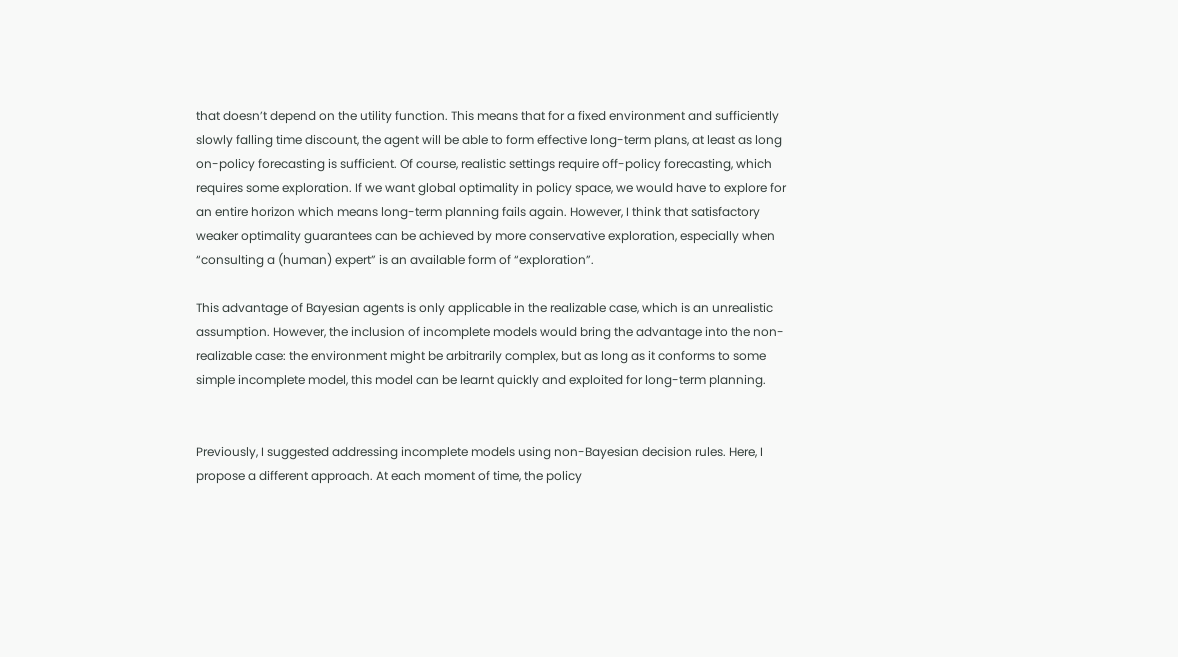that doesn’t depend on the utility function. This means that for a fixed environment and sufficiently slowly falling time discount, the agent will be able to form effective long-term plans, at least as long on-policy forecasting is sufficient. Of course, realistic settings require off-policy forecasting, which requires some exploration. If we want global optimality in policy space, we would have to explore for an entire horizon which means long-term planning fails again. However, I think that satisfactory weaker optimality guarantees can be achieved by more conservative exploration, especially when “consulting a (human) expert” is an available form of “exploration”.

This advantage of Bayesian agents is only applicable in the realizable case, which is an unrealistic assumption. However, the inclusion of incomplete models would bring the advantage into the non-realizable case: the environment might be arbitrarily complex, but as long as it conforms to some simple incomplete model, this model can be learnt quickly and exploited for long-term planning.


Previously, I suggested addressing incomplete models using non-Bayesian decision rules. Here, I propose a different approach. At each moment of time, the policy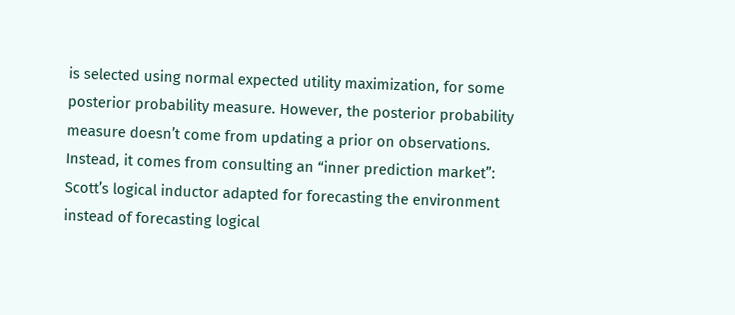is selected using normal expected utility maximization, for some posterior probability measure. However, the posterior probability measure doesn’t come from updating a prior on observations. Instead, it comes from consulting an “inner prediction market”: Scott’s logical inductor adapted for forecasting the environment instead of forecasting logical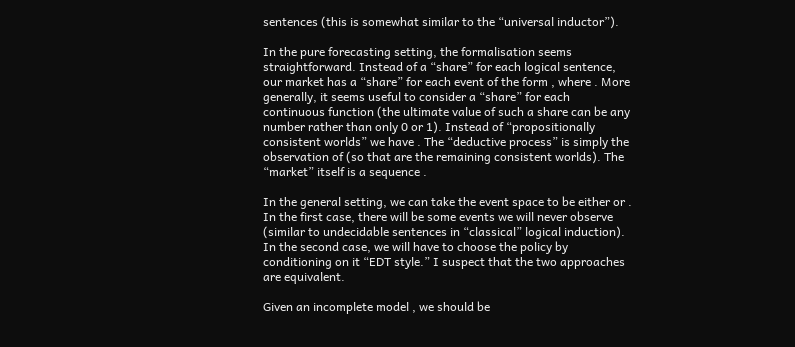sentences (this is somewhat similar to the “universal inductor”).

In the pure forecasting setting, the formalisation seems straightforward. Instead of a “share” for each logical sentence, our market has a “share” for each event of the form , where . More generally, it seems useful to consider a “share” for each continuous function (the ultimate value of such a share can be any number rather than only 0 or 1). Instead of “propositionally consistent worlds” we have . The “deductive process” is simply the observation of (so that are the remaining consistent worlds). The “market” itself is a sequence .

In the general setting, we can take the event space to be either or . In the first case, there will be some events we will never observe (similar to undecidable sentences in “classical” logical induction). In the second case, we will have to choose the policy by conditioning on it “EDT style.” I suspect that the two approaches are equivalent.

Given an incomplete model , we should be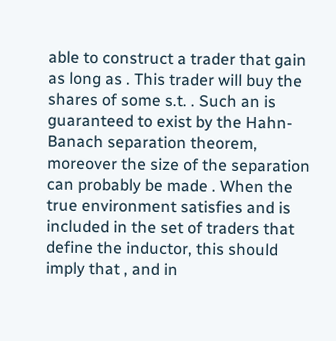able to construct a trader that gain as long as . This trader will buy the shares of some s.t. . Such an is guaranteed to exist by the Hahn-Banach separation theorem, moreover the size of the separation can probably be made . When the true environment satisfies and is included in the set of traders that define the inductor, this should imply that , and in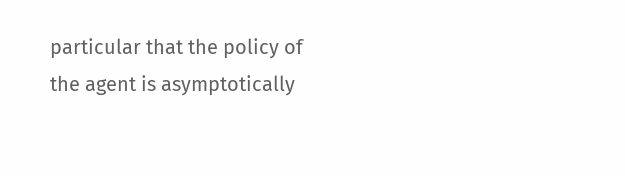particular that the policy of the agent is asymptotically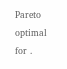Pareto optimal for .